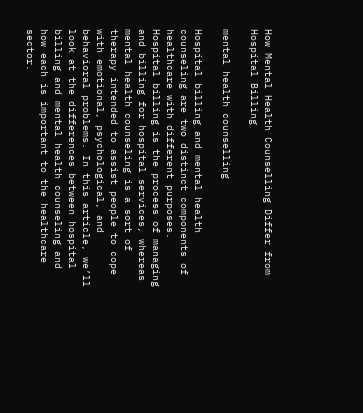How Mental Health Counselling Differ from Hospital Billing

mental health counselling

Hospital billing and mental health counseling are two distinct components of healthcare with different purposes. Hospital billing is the process of managing and billing for hospital services, whereas mental health counseling is a sort of therapy intended to assist people to cope with emotional, psychological, and behavioral problems. In this article, we’ll look at the differences between hospital billing and mental health counseling and how each is important to the healthcare sector.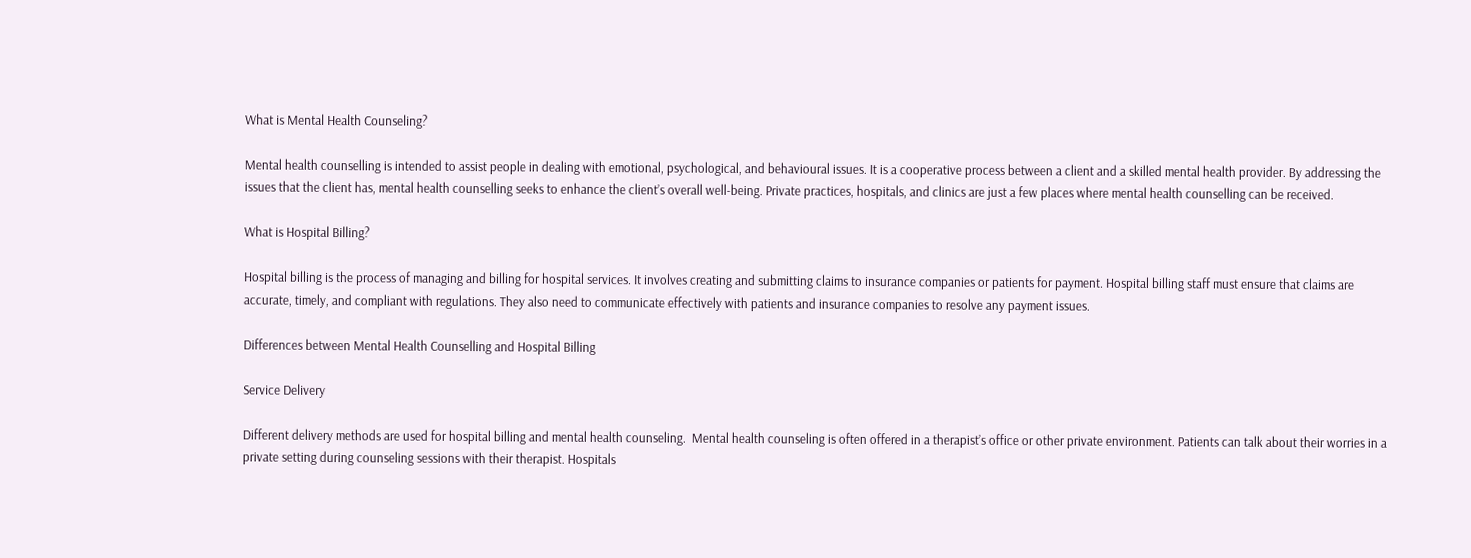What is Mental Health Counseling?

Mental health counselling is intended to assist people in dealing with emotional, psychological, and behavioural issues. It is a cooperative process between a client and a skilled mental health provider. By addressing the issues that the client has, mental health counselling seeks to enhance the client’s overall well-being. Private practices, hospitals, and clinics are just a few places where mental health counselling can be received.

What is Hospital Billing?

Hospital billing is the process of managing and billing for hospital services. It involves creating and submitting claims to insurance companies or patients for payment. Hospital billing staff must ensure that claims are accurate, timely, and compliant with regulations. They also need to communicate effectively with patients and insurance companies to resolve any payment issues.

Differences between Mental Health Counselling and Hospital Billing

Service Delivery

Different delivery methods are used for hospital billing and mental health counseling.  Mental health counseling is often offered in a therapist’s office or other private environment. Patients can talk about their worries in a private setting during counseling sessions with their therapist. Hospitals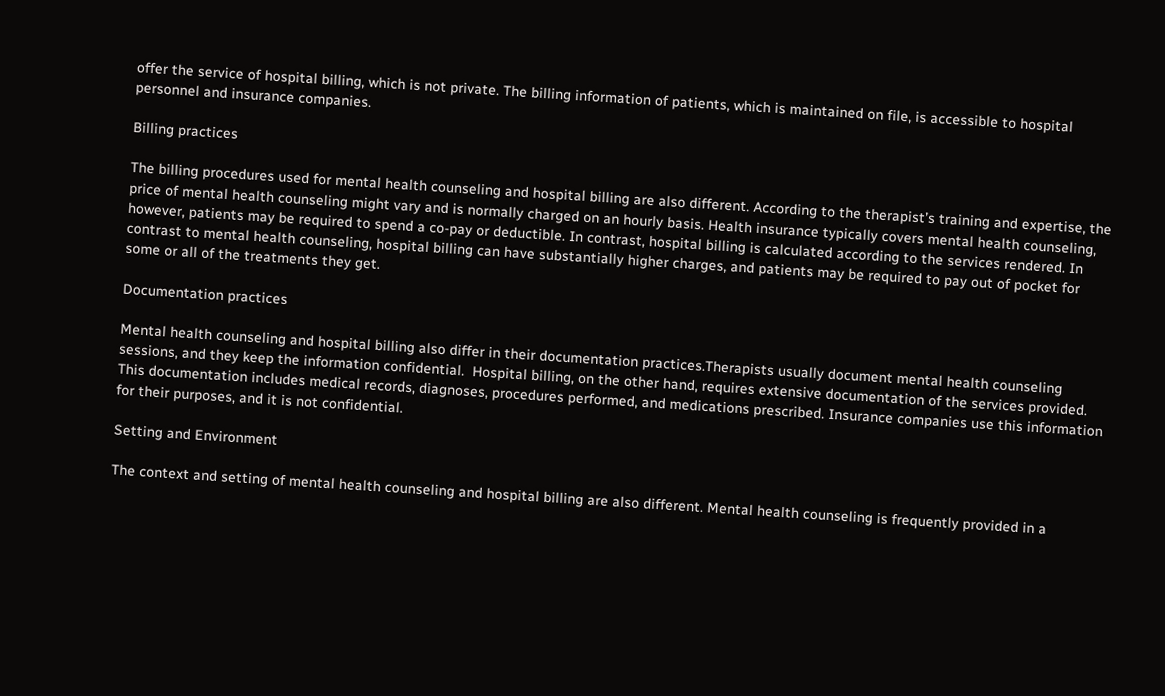offer the service of hospital billing, which is not private. The billing information of patients, which is maintained on file, is accessible to hospital personnel and insurance companies.

Billing practices

The billing procedures used for mental health counseling and hospital billing are also different. According to the therapist’s training and expertise, the price of mental health counseling might vary and is normally charged on an hourly basis. Health insurance typically covers mental health counseling, however, patients may be required to spend a co-pay or deductible. In contrast, hospital billing is calculated according to the services rendered. In contrast to mental health counseling, hospital billing can have substantially higher charges, and patients may be required to pay out of pocket for some or all of the treatments they get.

Documentation practices

Mental health counseling and hospital billing also differ in their documentation practices.Therapists usually document mental health counseling sessions, and they keep the information confidential.  Hospital billing, on the other hand, requires extensive documentation of the services provided. This documentation includes medical records, diagnoses, procedures performed, and medications prescribed. Insurance companies use this information for their purposes, and it is not confidential.

Setting and Environment

The context and setting of mental health counseling and hospital billing are also different. Mental health counseling is frequently provided in a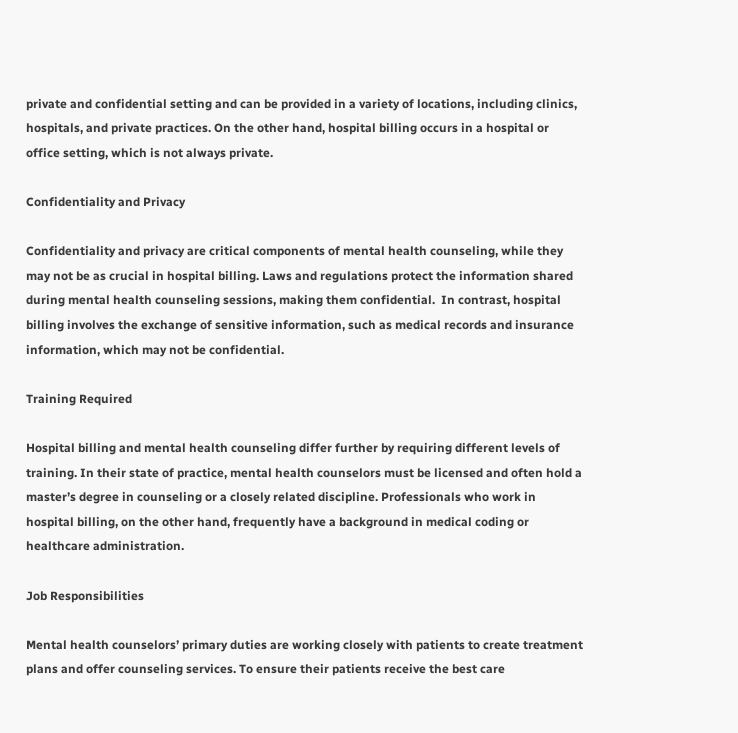private and confidential setting and can be provided in a variety of locations, including clinics, hospitals, and private practices. On the other hand, hospital billing occurs in a hospital or office setting, which is not always private.

Confidentiality and Privacy

Confidentiality and privacy are critical components of mental health counseling, while they may not be as crucial in hospital billing. Laws and regulations protect the information shared during mental health counseling sessions, making them confidential.  In contrast, hospital billing involves the exchange of sensitive information, such as medical records and insurance information, which may not be confidential.

Training Required

Hospital billing and mental health counseling differ further by requiring different levels of training. In their state of practice, mental health counselors must be licensed and often hold a master’s degree in counseling or a closely related discipline. Professionals who work in hospital billing, on the other hand, frequently have a background in medical coding or healthcare administration.

Job Responsibilities

Mental health counselors’ primary duties are working closely with patients to create treatment plans and offer counseling services. To ensure their patients receive the best care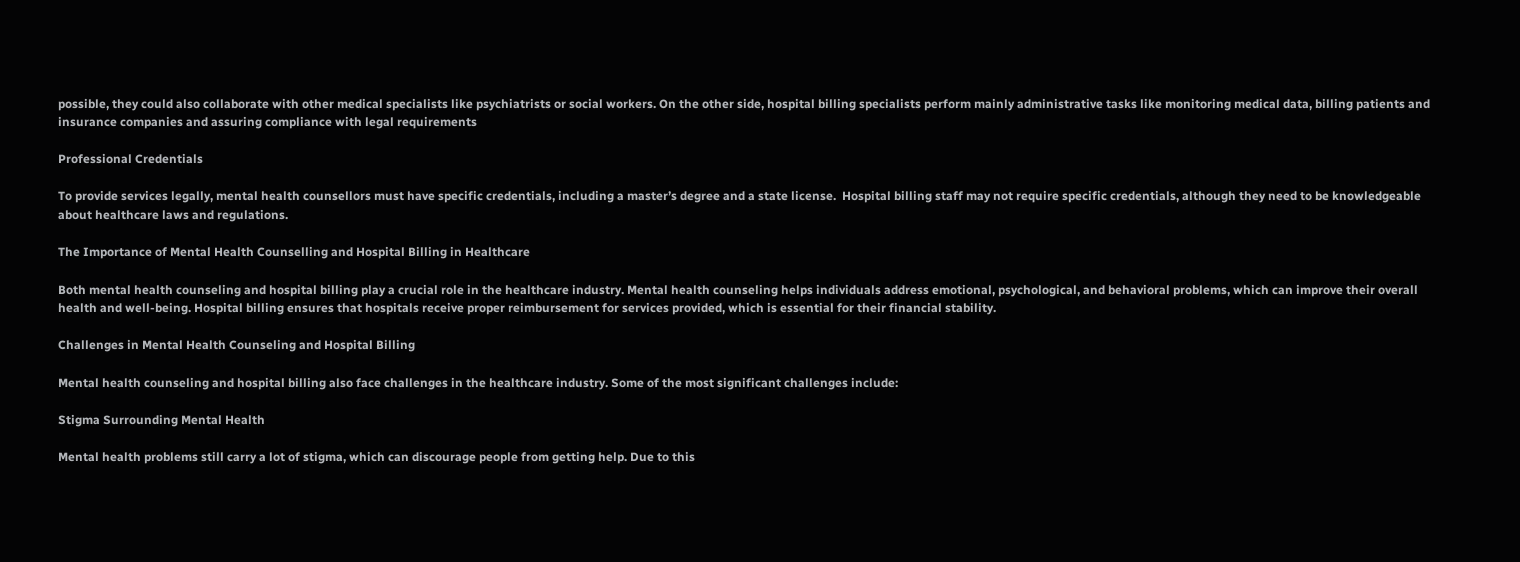possible, they could also collaborate with other medical specialists like psychiatrists or social workers. On the other side, hospital billing specialists perform mainly administrative tasks like monitoring medical data, billing patients and insurance companies and assuring compliance with legal requirements

Professional Credentials

To provide services legally, mental health counsellors must have specific credentials, including a master’s degree and a state license.  Hospital billing staff may not require specific credentials, although they need to be knowledgeable about healthcare laws and regulations.

The Importance of Mental Health Counselling and Hospital Billing in Healthcare

Both mental health counseling and hospital billing play a crucial role in the healthcare industry. Mental health counseling helps individuals address emotional, psychological, and behavioral problems, which can improve their overall health and well-being. Hospital billing ensures that hospitals receive proper reimbursement for services provided, which is essential for their financial stability.

Challenges in Mental Health Counseling and Hospital Billing

Mental health counseling and hospital billing also face challenges in the healthcare industry. Some of the most significant challenges include:

Stigma Surrounding Mental Health

Mental health problems still carry a lot of stigma, which can discourage people from getting help. Due to this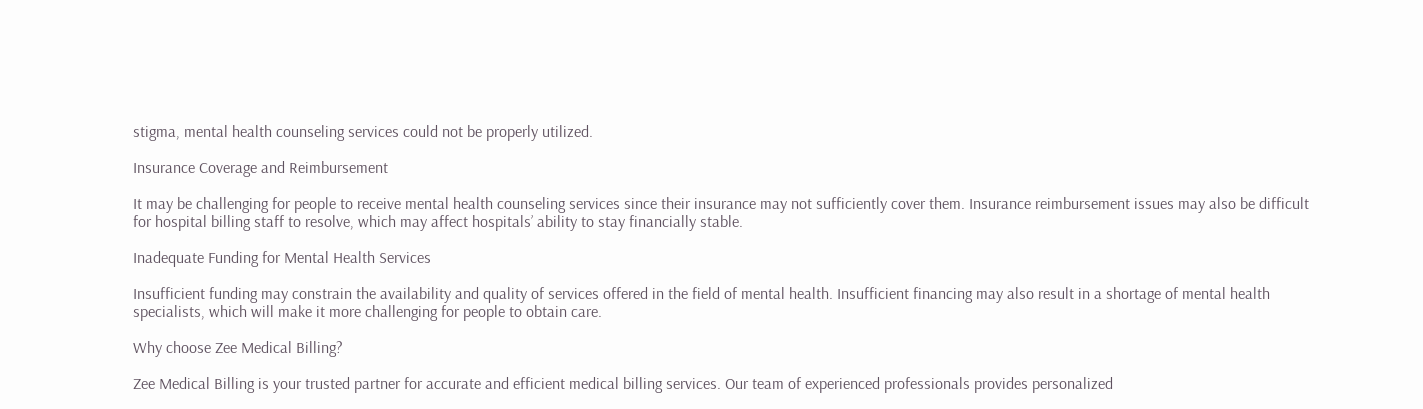stigma, mental health counseling services could not be properly utilized.

Insurance Coverage and Reimbursement

It may be challenging for people to receive mental health counseling services since their insurance may not sufficiently cover them. Insurance reimbursement issues may also be difficult for hospital billing staff to resolve, which may affect hospitals’ ability to stay financially stable.

Inadequate Funding for Mental Health Services

Insufficient funding may constrain the availability and quality of services offered in the field of mental health. Insufficient financing may also result in a shortage of mental health specialists, which will make it more challenging for people to obtain care.

Why choose Zee Medical Billing?

Zee Medical Billing is your trusted partner for accurate and efficient medical billing services. Our team of experienced professionals provides personalized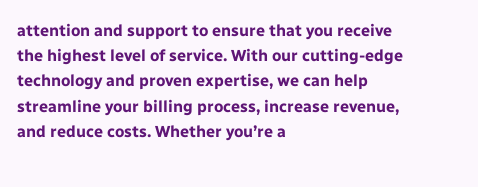attention and support to ensure that you receive the highest level of service. With our cutting-edge technology and proven expertise, we can help streamline your billing process, increase revenue, and reduce costs. Whether you’re a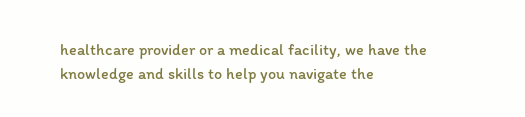healthcare provider or a medical facility, we have the knowledge and skills to help you navigate the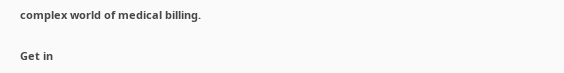complex world of medical billing.

Get in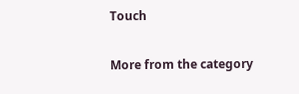Touch

More from the category